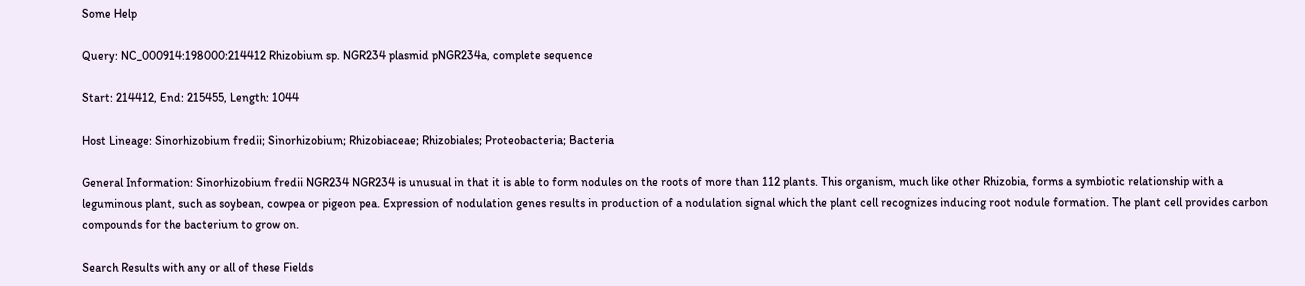Some Help

Query: NC_000914:198000:214412 Rhizobium sp. NGR234 plasmid pNGR234a, complete sequence

Start: 214412, End: 215455, Length: 1044

Host Lineage: Sinorhizobium fredii; Sinorhizobium; Rhizobiaceae; Rhizobiales; Proteobacteria; Bacteria

General Information: Sinorhizobium fredii NGR234 NGR234 is unusual in that it is able to form nodules on the roots of more than 112 plants. This organism, much like other Rhizobia, forms a symbiotic relationship with a leguminous plant, such as soybean, cowpea or pigeon pea. Expression of nodulation genes results in production of a nodulation signal which the plant cell recognizes inducing root nodule formation. The plant cell provides carbon compounds for the bacterium to grow on.

Search Results with any or all of these Fields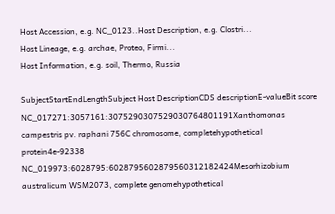Host Accession, e.g. NC_0123..Host Description, e.g. Clostri...
Host Lineage, e.g. archae, Proteo, Firmi...
Host Information, e.g. soil, Thermo, Russia

SubjectStartEndLengthSubject Host DescriptionCDS descriptionE-valueBit score
NC_017271:3057161:3075290307529030764801191Xanthomonas campestris pv. raphani 756C chromosome, completehypothetical protein4e-92338
NC_019973:6028795:6028795602879560312182424Mesorhizobium australicum WSM2073, complete genomehypothetical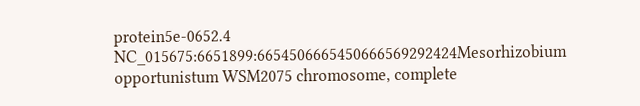protein5e-0652.4
NC_015675:6651899:6654506665450666569292424Mesorhizobium opportunistum WSM2075 chromosome, complete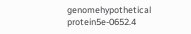genomehypothetical protein5e-0652.4